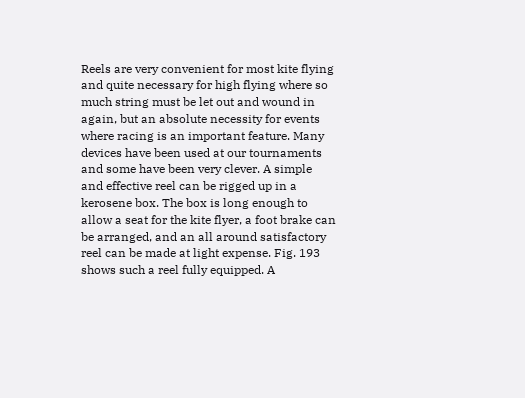Reels are very convenient for most kite flying and quite necessary for high flying where so much string must be let out and wound in again, but an absolute necessity for events where racing is an important feature. Many devices have been used at our tournaments and some have been very clever. A simple and effective reel can be rigged up in a kerosene box. The box is long enough to allow a seat for the kite flyer, a foot brake can be arranged, and an all around satisfactory reel can be made at light expense. Fig. 193 shows such a reel fully equipped. A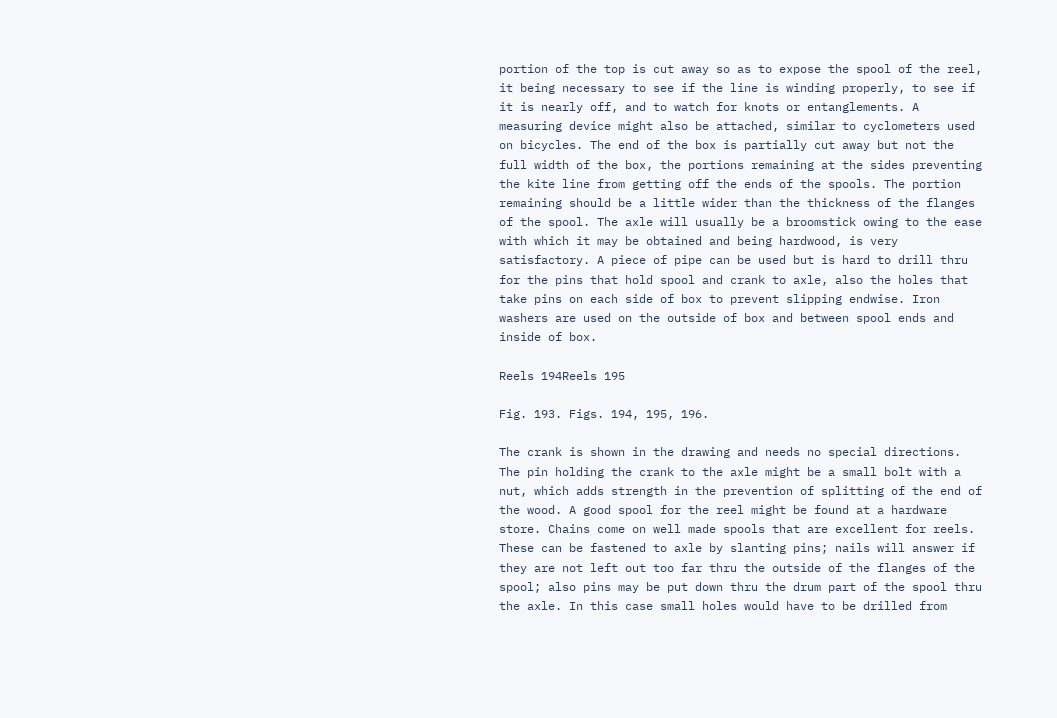portion of the top is cut away so as to expose the spool of the reel, it being necessary to see if the line is winding properly, to see if it is nearly off, and to watch for knots or entanglements. A measuring device might also be attached, similar to cyclometers used on bicycles. The end of the box is partially cut away but not the full width of the box, the portions remaining at the sides preventing the kite line from getting off the ends of the spools. The portion remaining should be a little wider than the thickness of the flanges of the spool. The axle will usually be a broomstick owing to the ease with which it may be obtained and being hardwood, is very satisfactory. A piece of pipe can be used but is hard to drill thru for the pins that hold spool and crank to axle, also the holes that take pins on each side of box to prevent slipping endwise. Iron washers are used on the outside of box and between spool ends and inside of box.

Reels 194Reels 195

Fig. 193. Figs. 194, 195, 196.

The crank is shown in the drawing and needs no special directions. The pin holding the crank to the axle might be a small bolt with a nut, which adds strength in the prevention of splitting of the end of the wood. A good spool for the reel might be found at a hardware store. Chains come on well made spools that are excellent for reels. These can be fastened to axle by slanting pins; nails will answer if they are not left out too far thru the outside of the flanges of the spool; also pins may be put down thru the drum part of the spool thru the axle. In this case small holes would have to be drilled from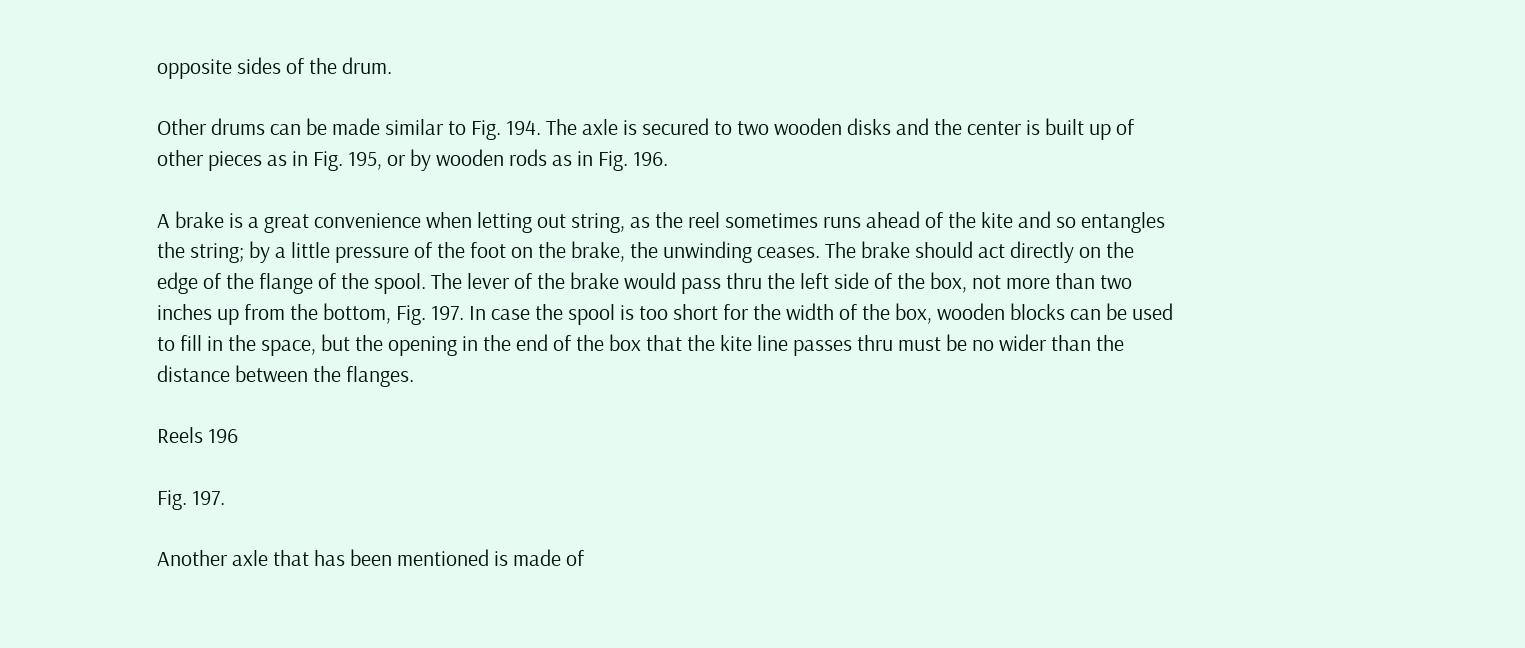opposite sides of the drum.

Other drums can be made similar to Fig. 194. The axle is secured to two wooden disks and the center is built up of other pieces as in Fig. 195, or by wooden rods as in Fig. 196.

A brake is a great convenience when letting out string, as the reel sometimes runs ahead of the kite and so entangles the string; by a little pressure of the foot on the brake, the unwinding ceases. The brake should act directly on the edge of the flange of the spool. The lever of the brake would pass thru the left side of the box, not more than two inches up from the bottom, Fig. 197. In case the spool is too short for the width of the box, wooden blocks can be used to fill in the space, but the opening in the end of the box that the kite line passes thru must be no wider than the distance between the flanges.

Reels 196

Fig. 197.

Another axle that has been mentioned is made of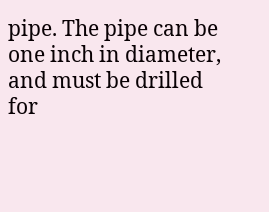pipe. The pipe can be one inch in diameter, and must be drilled for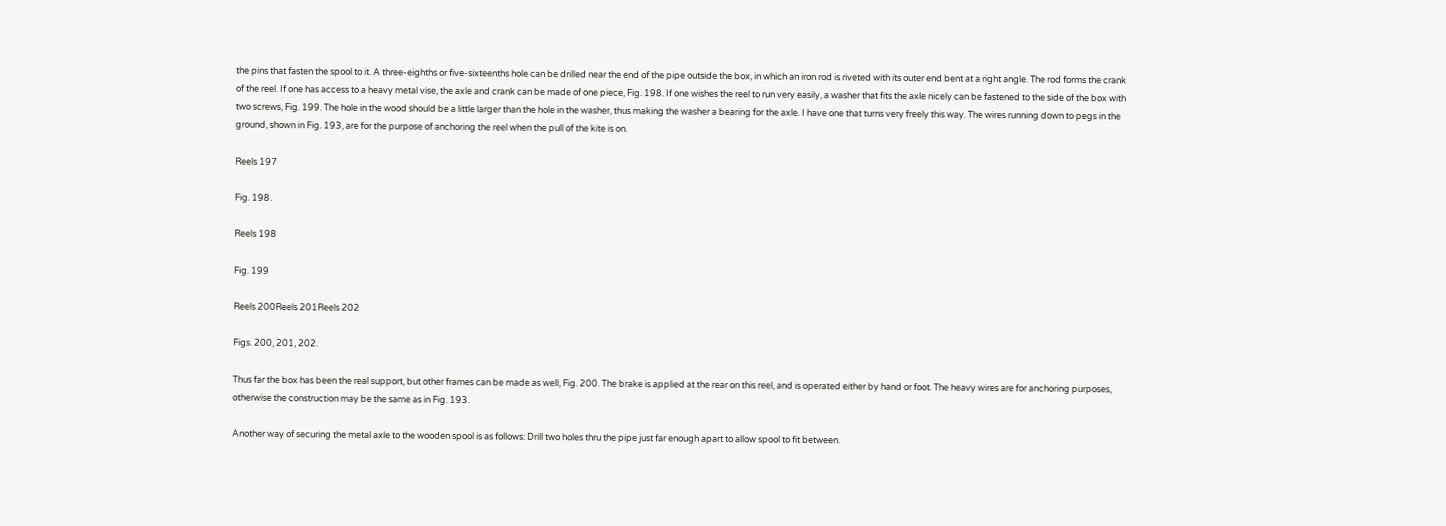the pins that fasten the spool to it. A three-eighths or five-sixteenths hole can be drilled near the end of the pipe outside the box, in which an iron rod is riveted with its outer end bent at a right angle. The rod forms the crank of the reel. If one has access to a heavy metal vise, the axle and crank can be made of one piece, Fig. 198. If one wishes the reel to run very easily, a washer that fits the axle nicely can be fastened to the side of the box with two screws, Fig. 199. The hole in the wood should be a little larger than the hole in the washer, thus making the washer a bearing for the axle. I have one that turns very freely this way. The wires running down to pegs in the ground, shown in Fig. 193, are for the purpose of anchoring the reel when the pull of the kite is on.

Reels 197

Fig. 198.

Reels 198

Fig. 199

Reels 200Reels 201Reels 202

Figs. 200, 201, 202.

Thus far the box has been the real support, but other frames can be made as well, Fig. 200. The brake is applied at the rear on this reel, and is operated either by hand or foot. The heavy wires are for anchoring purposes, otherwise the construction may be the same as in Fig. 193.

Another way of securing the metal axle to the wooden spool is as follows: Drill two holes thru the pipe just far enough apart to allow spool to fit between.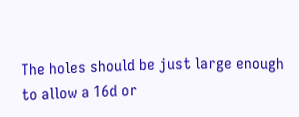The holes should be just large enough to allow a 16d or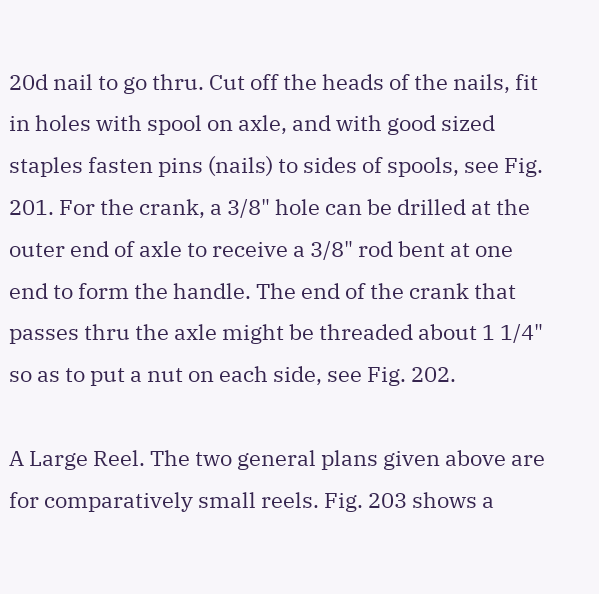20d nail to go thru. Cut off the heads of the nails, fit in holes with spool on axle, and with good sized staples fasten pins (nails) to sides of spools, see Fig. 201. For the crank, a 3/8" hole can be drilled at the outer end of axle to receive a 3/8" rod bent at one end to form the handle. The end of the crank that passes thru the axle might be threaded about 1 1/4" so as to put a nut on each side, see Fig. 202.

A Large Reel. The two general plans given above are for comparatively small reels. Fig. 203 shows a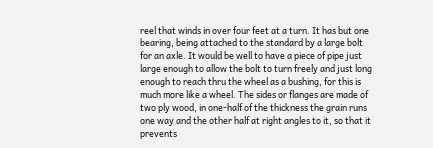reel that winds in over four feet at a turn. It has but one bearing, being attached to the standard by a large bolt for an axle. It would be well to have a piece of pipe just large enough to allow the bolt to turn freely and just long enough to reach thru the wheel as a bushing, for this is much more like a wheel. The sides or flanges are made of two ply wood, in one-half of the thickness the grain runs one way and the other half at right angles to it, so that it prevents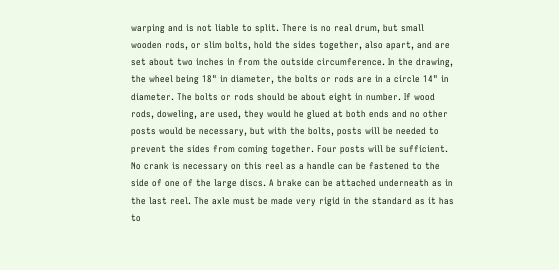warping and is not liable to split. There is no real drum, but small wooden rods, or slim bolts, hold the sides together, also apart, and are set about two inches in from the outside circumference. In the drawing, the wheel being 18" in diameter, the bolts or rods are in a circle 14" in diameter. The bolts or rods should be about eight in number. If wood rods, doweling, are used, they would he glued at both ends and no other posts would be necessary, but with the bolts, posts will be needed to prevent the sides from coming together. Four posts will be sufficient. No crank is necessary on this reel as a handle can be fastened to the side of one of the large discs. A brake can be attached underneath as in the last reel. The axle must be made very rigid in the standard as it has to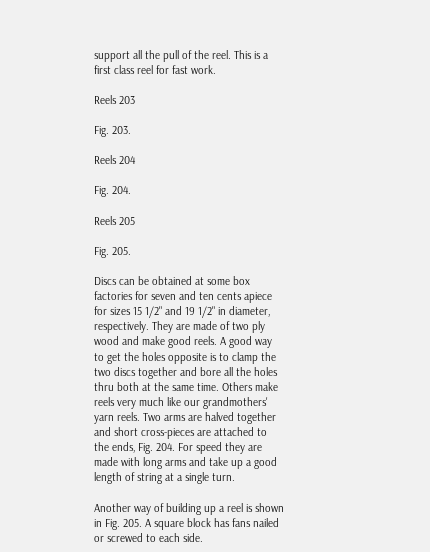support all the pull of the reel. This is a first class reel for fast work.

Reels 203

Fig. 203.

Reels 204

Fig. 204.

Reels 205

Fig. 205.

Discs can be obtained at some box factories for seven and ten cents apiece for sizes 15 1/2" and 19 1/2" in diameter, respectively. They are made of two ply wood and make good reels. A good way to get the holes opposite is to clamp the two discs together and bore all the holes thru both at the same time. Others make reels very much like our grandmothers' yarn reels. Two arms are halved together and short cross-pieces are attached to the ends, Fig. 204. For speed they are made with long arms and take up a good length of string at a single turn.

Another way of building up a reel is shown in Fig. 205. A square block has fans nailed or screwed to each side.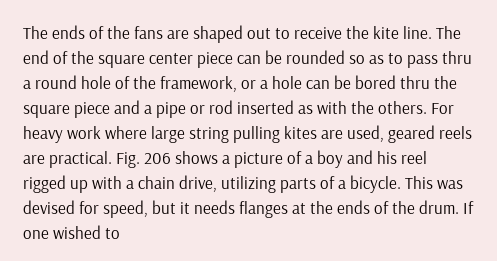The ends of the fans are shaped out to receive the kite line. The end of the square center piece can be rounded so as to pass thru a round hole of the framework, or a hole can be bored thru the square piece and a pipe or rod inserted as with the others. For heavy work where large string pulling kites are used, geared reels are practical. Fig. 206 shows a picture of a boy and his reel rigged up with a chain drive, utilizing parts of a bicycle. This was devised for speed, but it needs flanges at the ends of the drum. If one wished to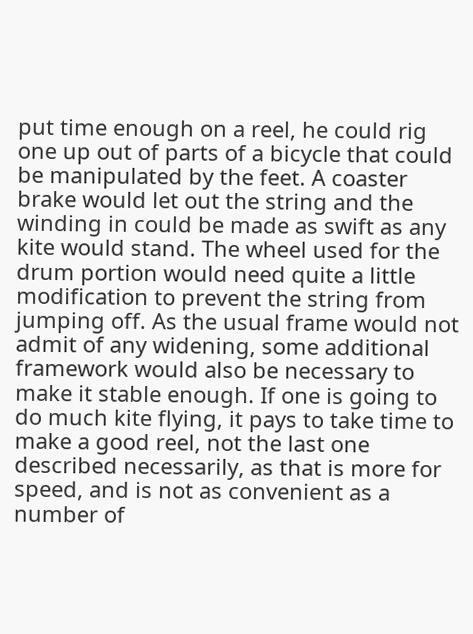put time enough on a reel, he could rig one up out of parts of a bicycle that could be manipulated by the feet. A coaster brake would let out the string and the winding in could be made as swift as any kite would stand. The wheel used for the drum portion would need quite a little modification to prevent the string from jumping off. As the usual frame would not admit of any widening, some additional framework would also be necessary to make it stable enough. If one is going to do much kite flying, it pays to take time to make a good reel, not the last one described necessarily, as that is more for speed, and is not as convenient as a number of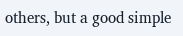others, but a good simple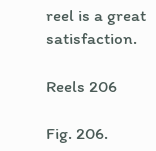reel is a great satisfaction.

Reels 206

Fig. 206.